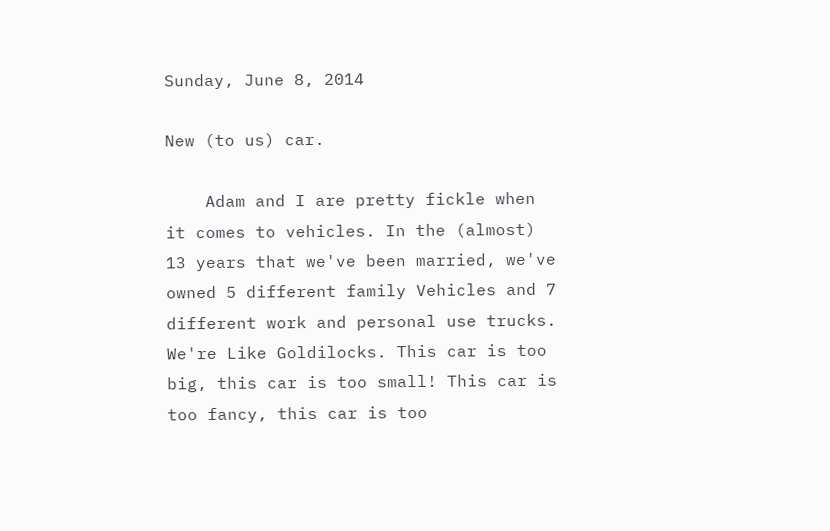Sunday, June 8, 2014

New (to us) car.

    Adam and I are pretty fickle when it comes to vehicles. In the (almost) 13 years that we've been married, we've owned 5 different family Vehicles and 7 different work and personal use trucks.
We're Like Goldilocks. This car is too big, this car is too small! This car is too fancy, this car is too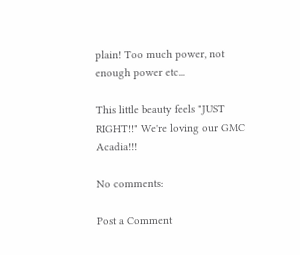plain! Too much power, not enough power etc...

This little beauty feels "JUST RIGHT!!" We're loving our GMC Acadia!!!

No comments:

Post a Comment